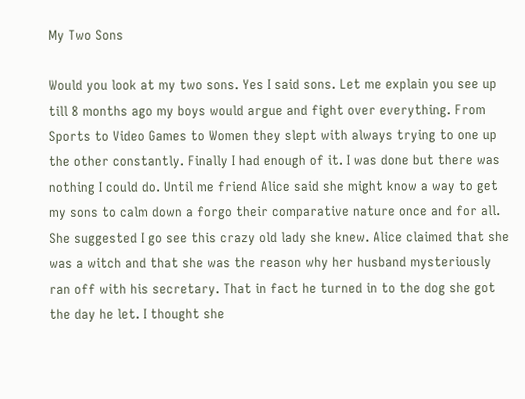My Two Sons

Would you look at my two sons. Yes I said sons. Let me explain you see up till 8 months ago my boys would argue and fight over everything. From Sports to Video Games to Women they slept with always trying to one up the other constantly. Finally I had enough of it. I was done but there was nothing I could do. Until me friend Alice said she might know a way to get my sons to calm down a forgo their comparative nature once and for all. She suggested I go see this crazy old lady she knew. Alice claimed that she was a witch and that she was the reason why her husband mysteriously ran off with his secretary. That in fact he turned in to the dog she got the day he let. I thought she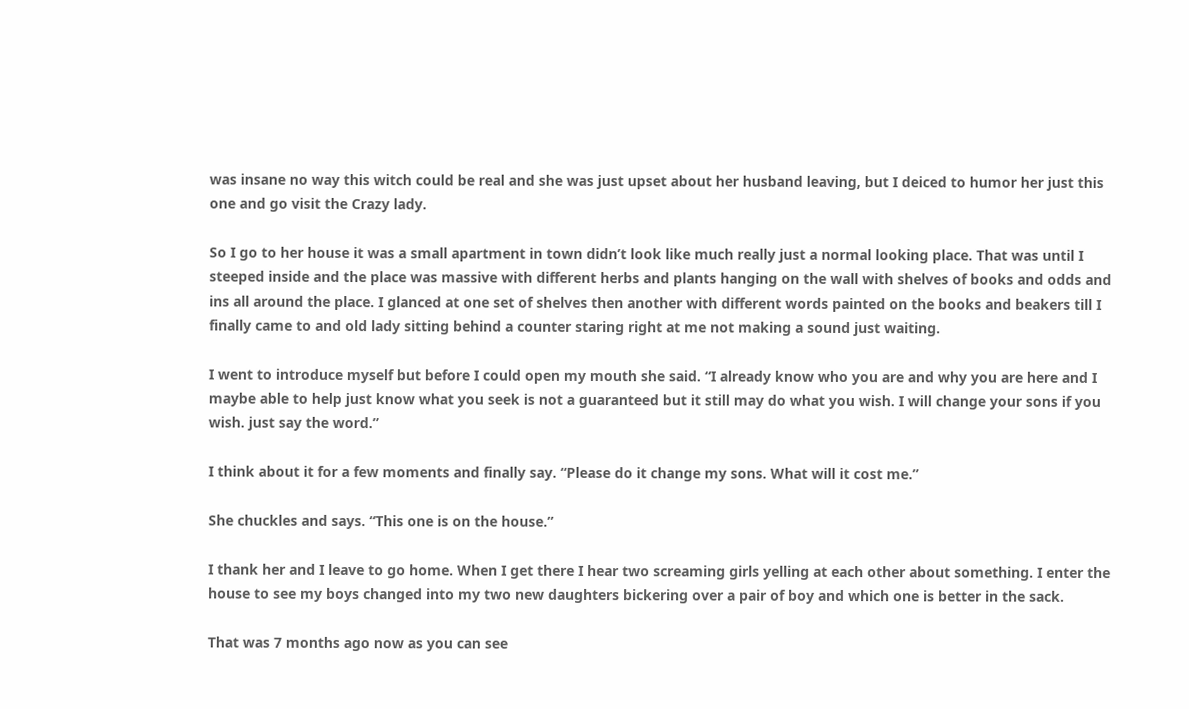was insane no way this witch could be real and she was just upset about her husband leaving, but I deiced to humor her just this one and go visit the Crazy lady.

So I go to her house it was a small apartment in town didn’t look like much really just a normal looking place. That was until I steeped inside and the place was massive with different herbs and plants hanging on the wall with shelves of books and odds and ins all around the place. I glanced at one set of shelves then another with different words painted on the books and beakers till I finally came to and old lady sitting behind a counter staring right at me not making a sound just waiting.

I went to introduce myself but before I could open my mouth she said. “I already know who you are and why you are here and I maybe able to help just know what you seek is not a guaranteed but it still may do what you wish. I will change your sons if you wish. just say the word.”

I think about it for a few moments and finally say. “Please do it change my sons. What will it cost me.”

She chuckles and says. “This one is on the house.”

I thank her and I leave to go home. When I get there I hear two screaming girls yelling at each other about something. I enter the house to see my boys changed into my two new daughters bickering over a pair of boy and which one is better in the sack.

That was 7 months ago now as you can see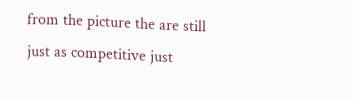from the picture the are still just as competitive just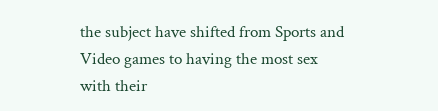the subject have shifted from Sports and Video games to having the most sex with their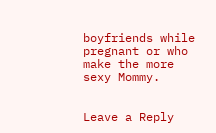boyfriends while pregnant or who make the more sexy Mommy.


Leave a Reply